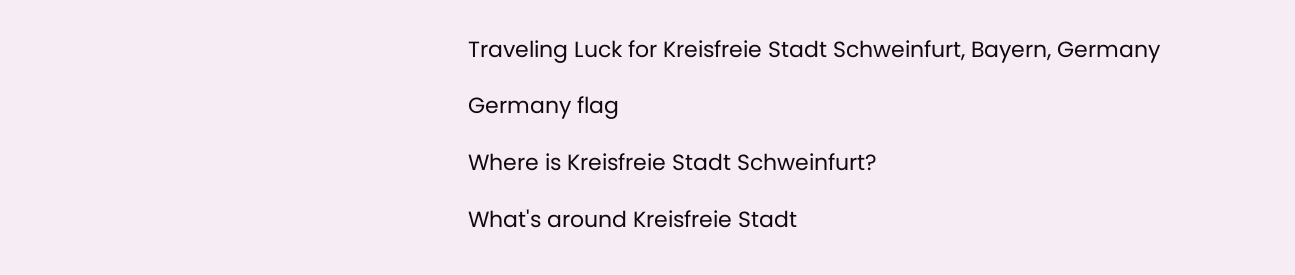Traveling Luck for Kreisfreie Stadt Schweinfurt, Bayern, Germany

Germany flag

Where is Kreisfreie Stadt Schweinfurt?

What's around Kreisfreie Stadt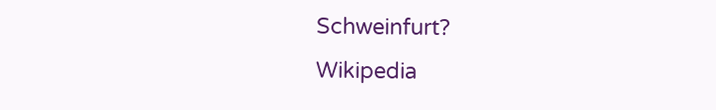Schweinfurt?
Wikipedia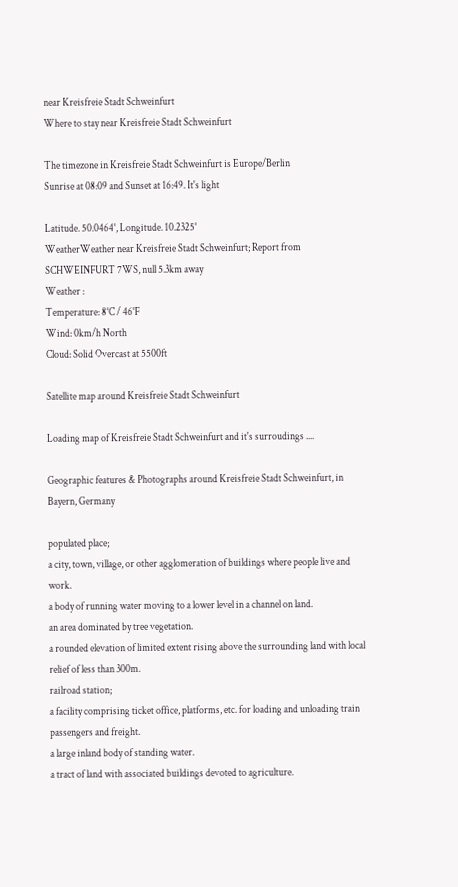near Kreisfreie Stadt Schweinfurt
Where to stay near Kreisfreie Stadt Schweinfurt

The timezone in Kreisfreie Stadt Schweinfurt is Europe/Berlin
Sunrise at 08:09 and Sunset at 16:49. It's light

Latitude. 50.0464°, Longitude. 10.2325°
WeatherWeather near Kreisfreie Stadt Schweinfurt; Report from SCHWEINFURT 7WS, null 5.3km away
Weather :
Temperature: 8°C / 46°F
Wind: 0km/h North
Cloud: Solid Overcast at 5500ft

Satellite map around Kreisfreie Stadt Schweinfurt

Loading map of Kreisfreie Stadt Schweinfurt and it's surroudings ....

Geographic features & Photographs around Kreisfreie Stadt Schweinfurt, in Bayern, Germany

populated place;
a city, town, village, or other agglomeration of buildings where people live and work.
a body of running water moving to a lower level in a channel on land.
an area dominated by tree vegetation.
a rounded elevation of limited extent rising above the surrounding land with local relief of less than 300m.
railroad station;
a facility comprising ticket office, platforms, etc. for loading and unloading train passengers and freight.
a large inland body of standing water.
a tract of land with associated buildings devoted to agriculture.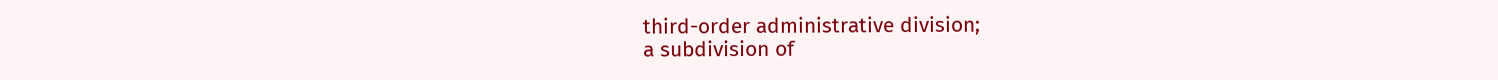third-order administrative division;
a subdivision of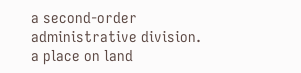a second-order administrative division.
a place on land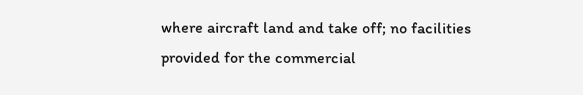where aircraft land and take off; no facilities provided for the commercial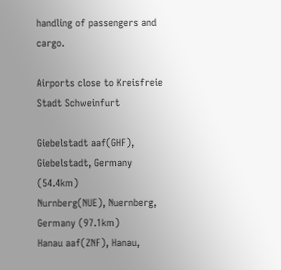handling of passengers and cargo.

Airports close to Kreisfreie Stadt Schweinfurt

Giebelstadt aaf(GHF), Giebelstadt, Germany (54.4km)
Nurnberg(NUE), Nuernberg, Germany (97.1km)
Hanau aaf(ZNF), Hanau,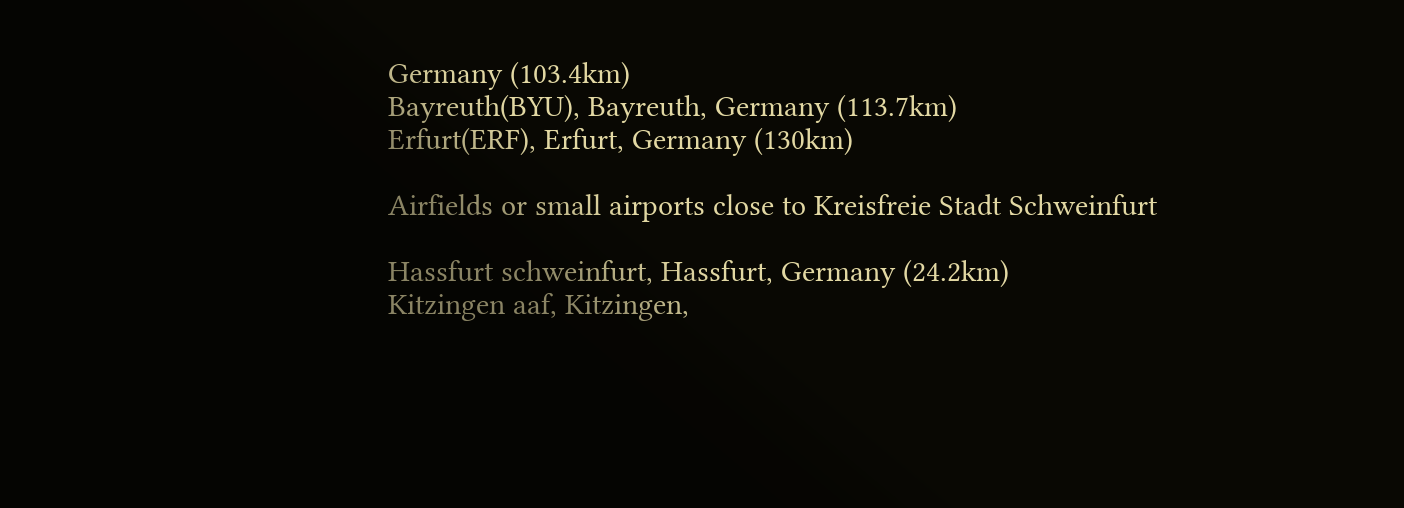Germany (103.4km)
Bayreuth(BYU), Bayreuth, Germany (113.7km)
Erfurt(ERF), Erfurt, Germany (130km)

Airfields or small airports close to Kreisfreie Stadt Schweinfurt

Hassfurt schweinfurt, Hassfurt, Germany (24.2km)
Kitzingen aaf, Kitzingen,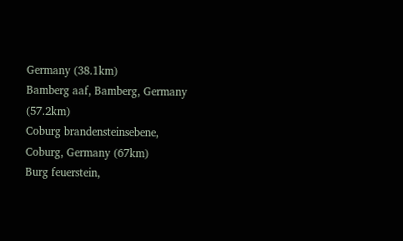Germany (38.1km)
Bamberg aaf, Bamberg, Germany (57.2km)
Coburg brandensteinsebene, Coburg, Germany (67km)
Burg feuerstein,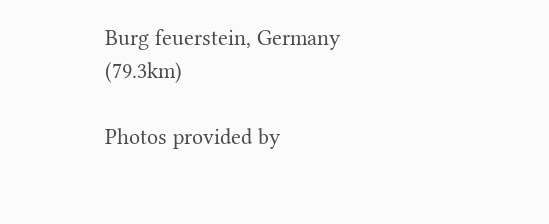Burg feuerstein, Germany (79.3km)

Photos provided by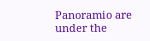Panoramio are under the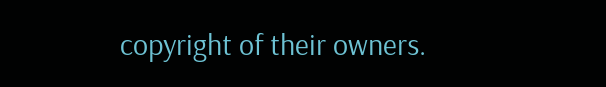copyright of their owners.